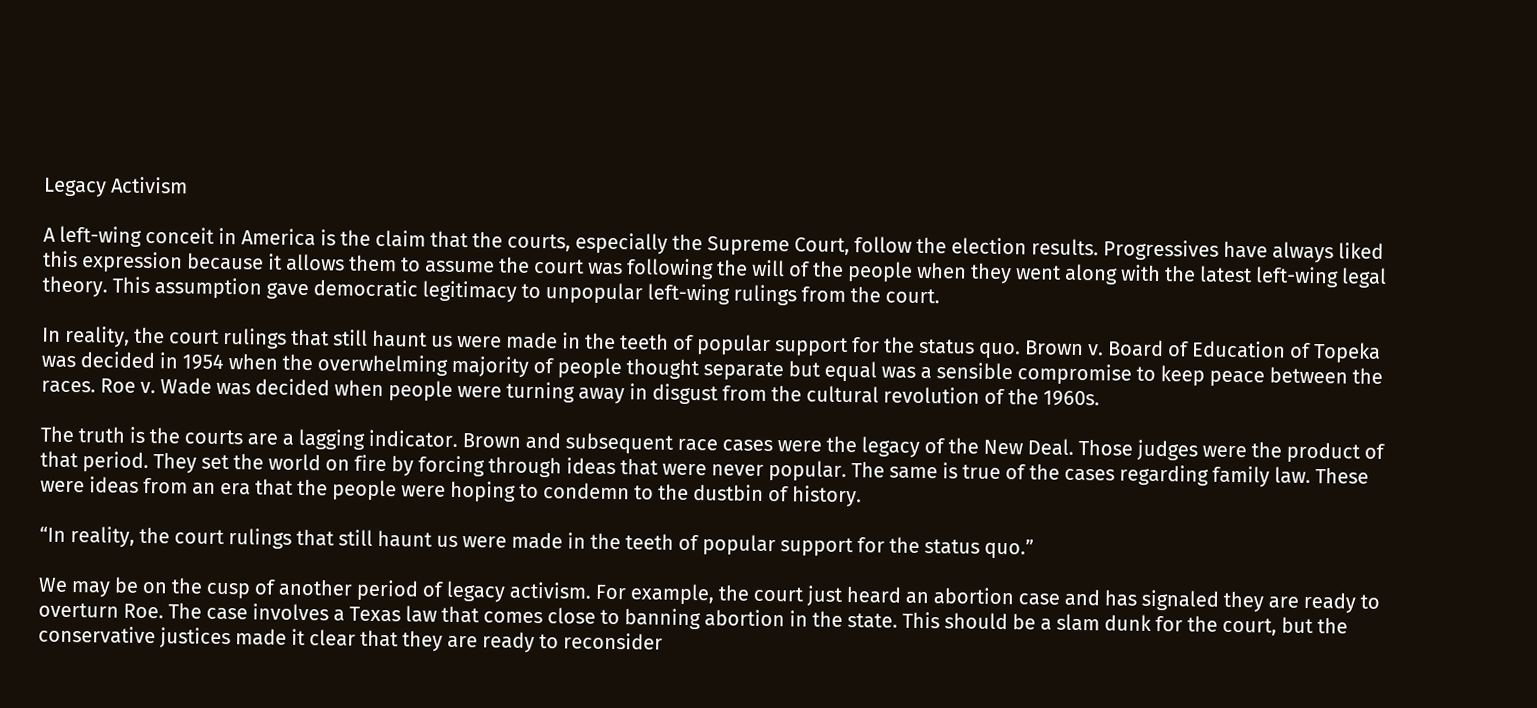Legacy Activism

A left-wing conceit in America is the claim that the courts, especially the Supreme Court, follow the election results. Progressives have always liked this expression because it allows them to assume the court was following the will of the people when they went along with the latest left-wing legal theory. This assumption gave democratic legitimacy to unpopular left-wing rulings from the court.

In reality, the court rulings that still haunt us were made in the teeth of popular support for the status quo. Brown v. Board of Education of Topeka was decided in 1954 when the overwhelming majority of people thought separate but equal was a sensible compromise to keep peace between the races. Roe v. Wade was decided when people were turning away in disgust from the cultural revolution of the 1960s.

The truth is the courts are a lagging indicator. Brown and subsequent race cases were the legacy of the New Deal. Those judges were the product of that period. They set the world on fire by forcing through ideas that were never popular. The same is true of the cases regarding family law. These were ideas from an era that the people were hoping to condemn to the dustbin of history.

“In reality, the court rulings that still haunt us were made in the teeth of popular support for the status quo.”

We may be on the cusp of another period of legacy activism. For example, the court just heard an abortion case and has signaled they are ready to overturn Roe. The case involves a Texas law that comes close to banning abortion in the state. This should be a slam dunk for the court, but the conservative justices made it clear that they are ready to reconsider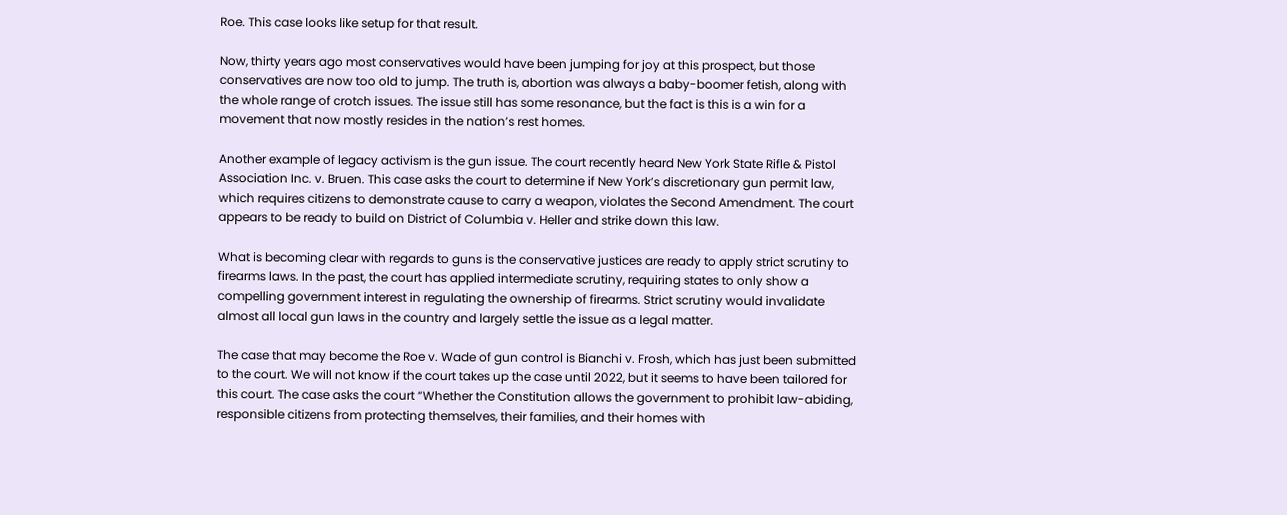Roe. This case looks like setup for that result.

Now, thirty years ago most conservatives would have been jumping for joy at this prospect, but those conservatives are now too old to jump. The truth is, abortion was always a baby-boomer fetish, along with the whole range of crotch issues. The issue still has some resonance, but the fact is this is a win for a movement that now mostly resides in the nation’s rest homes.

Another example of legacy activism is the gun issue. The court recently heard New York State Rifle & Pistol Association Inc. v. Bruen. This case asks the court to determine if New York’s discretionary gun permit law, which requires citizens to demonstrate cause to carry a weapon, violates the Second Amendment. The court appears to be ready to build on District of Columbia v. Heller and strike down this law.

What is becoming clear with regards to guns is the conservative justices are ready to apply strict scrutiny to firearms laws. In the past, the court has applied intermediate scrutiny, requiring states to only show a compelling government interest in regulating the ownership of firearms. Strict scrutiny would invalidate almost all local gun laws in the country and largely settle the issue as a legal matter.

The case that may become the Roe v. Wade of gun control is Bianchi v. Frosh, which has just been submitted to the court. We will not know if the court takes up the case until 2022, but it seems to have been tailored for this court. The case asks the court “Whether the Constitution allows the government to prohibit law-abiding, responsible citizens from protecting themselves, their families, and their homes with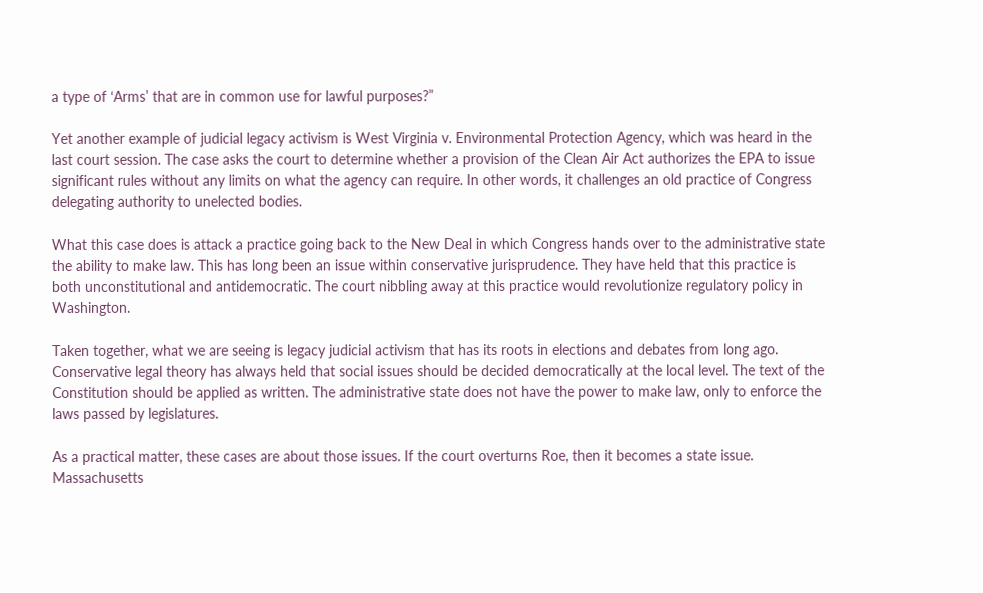a type of ‘Arms’ that are in common use for lawful purposes?”

Yet another example of judicial legacy activism is West Virginia v. Environmental Protection Agency, which was heard in the last court session. The case asks the court to determine whether a provision of the Clean Air Act authorizes the EPA to issue significant rules without any limits on what the agency can require. In other words, it challenges an old practice of Congress delegating authority to unelected bodies.

What this case does is attack a practice going back to the New Deal in which Congress hands over to the administrative state the ability to make law. This has long been an issue within conservative jurisprudence. They have held that this practice is both unconstitutional and antidemocratic. The court nibbling away at this practice would revolutionize regulatory policy in Washington.

Taken together, what we are seeing is legacy judicial activism that has its roots in elections and debates from long ago. Conservative legal theory has always held that social issues should be decided democratically at the local level. The text of the Constitution should be applied as written. The administrative state does not have the power to make law, only to enforce the laws passed by legislatures.

As a practical matter, these cases are about those issues. If the court overturns Roe, then it becomes a state issue. Massachusetts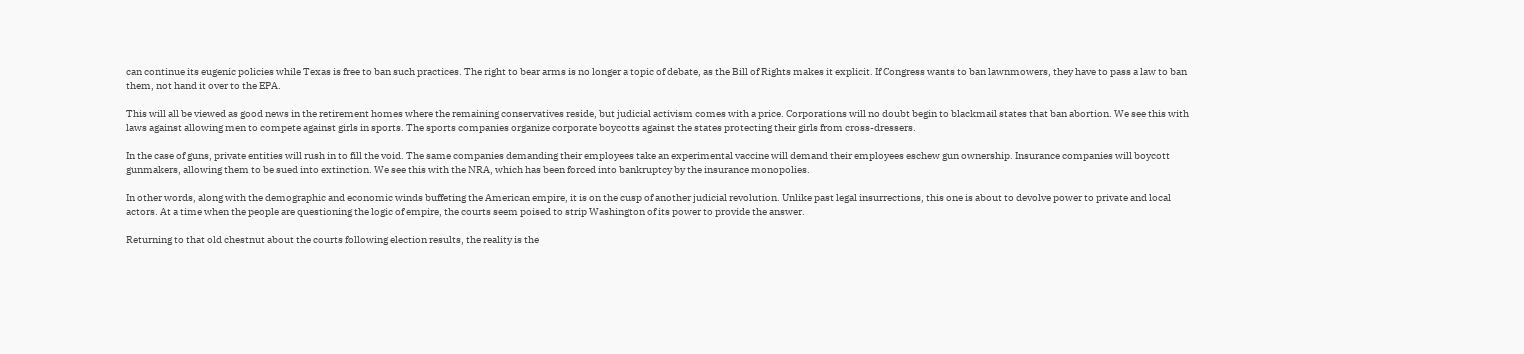can continue its eugenic policies while Texas is free to ban such practices. The right to bear arms is no longer a topic of debate, as the Bill of Rights makes it explicit. If Congress wants to ban lawnmowers, they have to pass a law to ban them, not hand it over to the EPA.

This will all be viewed as good news in the retirement homes where the remaining conservatives reside, but judicial activism comes with a price. Corporations will no doubt begin to blackmail states that ban abortion. We see this with laws against allowing men to compete against girls in sports. The sports companies organize corporate boycotts against the states protecting their girls from cross-dressers.

In the case of guns, private entities will rush in to fill the void. The same companies demanding their employees take an experimental vaccine will demand their employees eschew gun ownership. Insurance companies will boycott gunmakers, allowing them to be sued into extinction. We see this with the NRA, which has been forced into bankruptcy by the insurance monopolies.

In other words, along with the demographic and economic winds buffeting the American empire, it is on the cusp of another judicial revolution. Unlike past legal insurrections, this one is about to devolve power to private and local actors. At a time when the people are questioning the logic of empire, the courts seem poised to strip Washington of its power to provide the answer.

Returning to that old chestnut about the courts following election results, the reality is the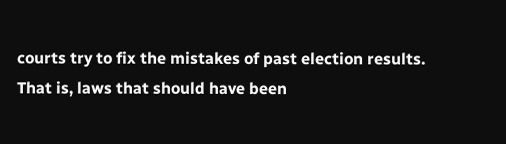courts try to fix the mistakes of past election results. That is, laws that should have been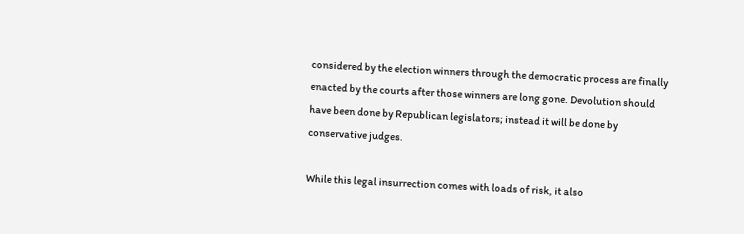considered by the election winners through the democratic process are finally enacted by the courts after those winners are long gone. Devolution should have been done by Republican legislators; instead it will be done by conservative judges.

While this legal insurrection comes with loads of risk, it also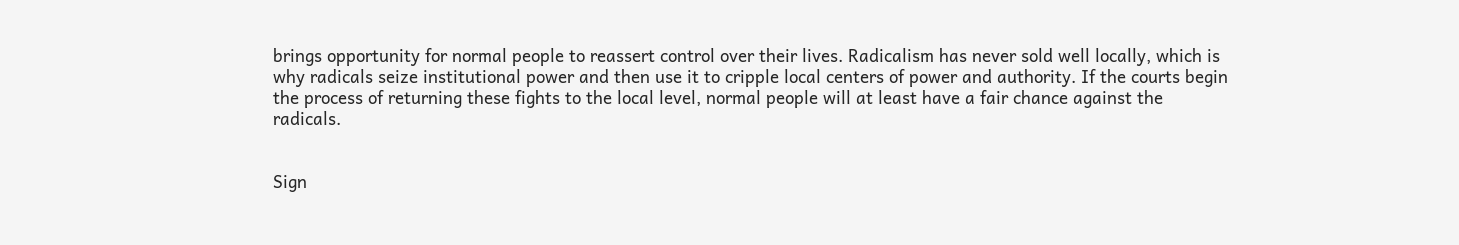brings opportunity for normal people to reassert control over their lives. Radicalism has never sold well locally, which is why radicals seize institutional power and then use it to cripple local centers of power and authority. If the courts begin the process of returning these fights to the local level, normal people will at least have a fair chance against the radicals.


Sign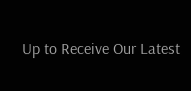Up to Receive Our Latest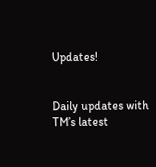Updates!


Daily updates with TM’s latest